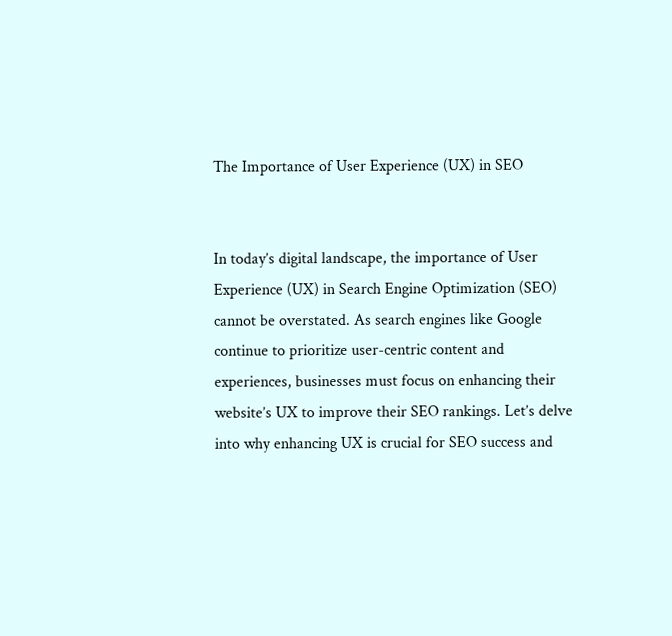The Importance of User Experience (UX) in SEO


In today’s digital landscape, the importance of User Experience (UX) in Search Engine Optimization (SEO) cannot be overstated. As search engines like Google continue to prioritize user-centric content and experiences, businesses must focus on enhancing their website’s UX to improve their SEO rankings. Let’s delve into why enhancing UX is crucial for SEO success and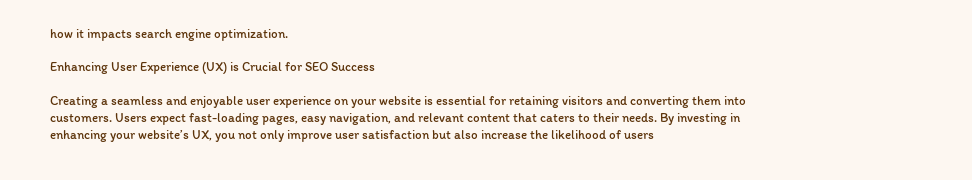how it impacts search engine optimization.

Enhancing User Experience (UX) is Crucial for SEO Success

Creating a seamless and enjoyable user experience on your website is essential for retaining visitors and converting them into customers. Users expect fast-loading pages, easy navigation, and relevant content that caters to their needs. By investing in enhancing your website’s UX, you not only improve user satisfaction but also increase the likelihood of users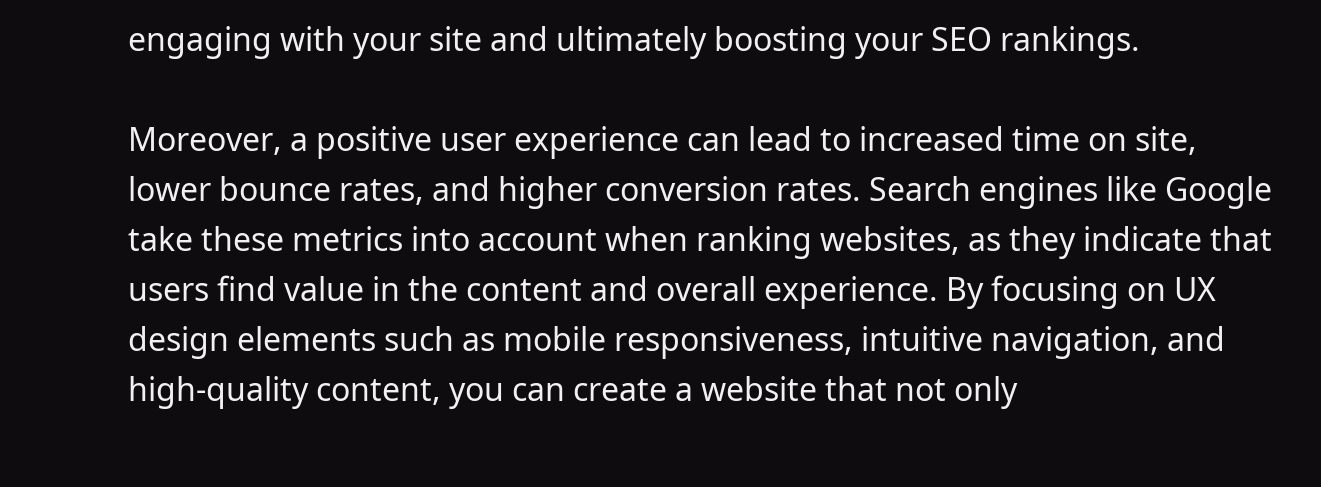engaging with your site and ultimately boosting your SEO rankings.

Moreover, a positive user experience can lead to increased time on site, lower bounce rates, and higher conversion rates. Search engines like Google take these metrics into account when ranking websites, as they indicate that users find value in the content and overall experience. By focusing on UX design elements such as mobile responsiveness, intuitive navigation, and high-quality content, you can create a website that not only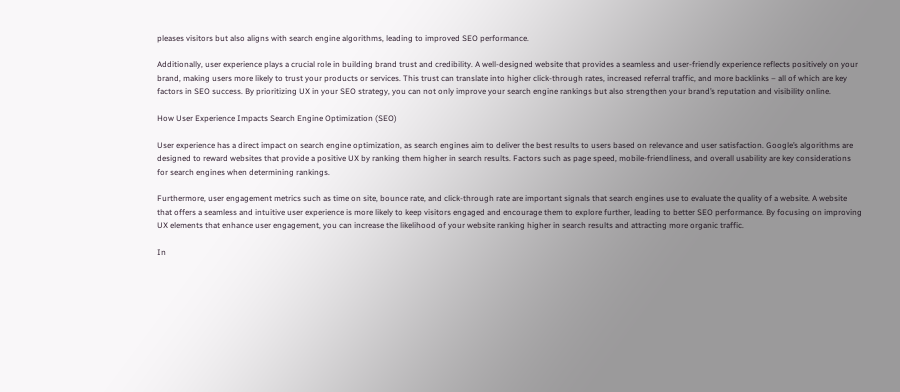pleases visitors but also aligns with search engine algorithms, leading to improved SEO performance.

Additionally, user experience plays a crucial role in building brand trust and credibility. A well-designed website that provides a seamless and user-friendly experience reflects positively on your brand, making users more likely to trust your products or services. This trust can translate into higher click-through rates, increased referral traffic, and more backlinks – all of which are key factors in SEO success. By prioritizing UX in your SEO strategy, you can not only improve your search engine rankings but also strengthen your brand’s reputation and visibility online.

How User Experience Impacts Search Engine Optimization (SEO)

User experience has a direct impact on search engine optimization, as search engines aim to deliver the best results to users based on relevance and user satisfaction. Google’s algorithms are designed to reward websites that provide a positive UX by ranking them higher in search results. Factors such as page speed, mobile-friendliness, and overall usability are key considerations for search engines when determining rankings.

Furthermore, user engagement metrics such as time on site, bounce rate, and click-through rate are important signals that search engines use to evaluate the quality of a website. A website that offers a seamless and intuitive user experience is more likely to keep visitors engaged and encourage them to explore further, leading to better SEO performance. By focusing on improving UX elements that enhance user engagement, you can increase the likelihood of your website ranking higher in search results and attracting more organic traffic.

In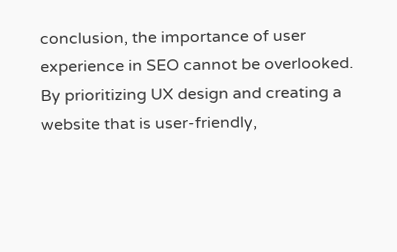conclusion, the importance of user experience in SEO cannot be overlooked. By prioritizing UX design and creating a website that is user-friendly,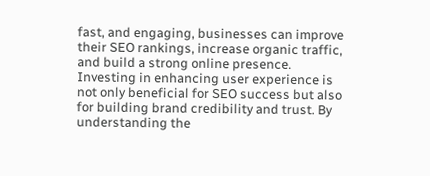fast, and engaging, businesses can improve their SEO rankings, increase organic traffic, and build a strong online presence. Investing in enhancing user experience is not only beneficial for SEO success but also for building brand credibility and trust. By understanding the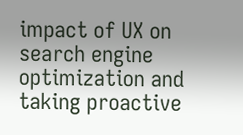impact of UX on search engine optimization and taking proactive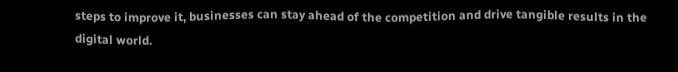steps to improve it, businesses can stay ahead of the competition and drive tangible results in the digital world.